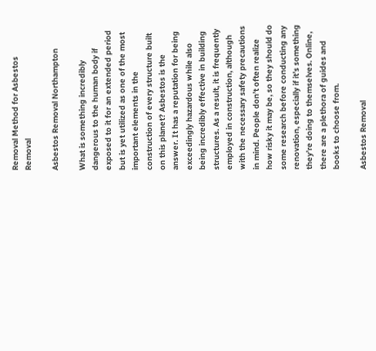Removal Method for Asbestos Removal

Asbestos Removal Northampton

What is something incredibly dangerous to the human body if exposed to it for an extended period but is yet utilized as one of the most important elements in the construction of every structure built on this planet? Asbestos is the answer. It has a reputation for being exceedingly hazardous while also being incredibly effective in building structures. As a result, it is frequently employed in construction, although with the necessary safety precautions in mind. People don’t often realize how risky it may be, so they should do some research before conducting any renovation, especially if it’s something they’re doing to themselves. Online, there are a plethora of guides and books to choose from.

Asbestos Removal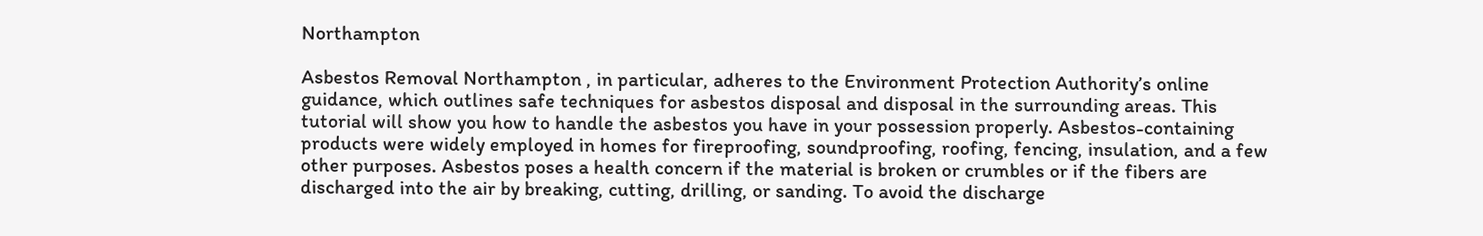Northampton

Asbestos Removal Northampton , in particular, adheres to the Environment Protection Authority’s online guidance, which outlines safe techniques for asbestos disposal and disposal in the surrounding areas. This tutorial will show you how to handle the asbestos you have in your possession properly. Asbestos-containing products were widely employed in homes for fireproofing, soundproofing, roofing, fencing, insulation, and a few other purposes. Asbestos poses a health concern if the material is broken or crumbles or if the fibers are discharged into the air by breaking, cutting, drilling, or sanding. To avoid the discharge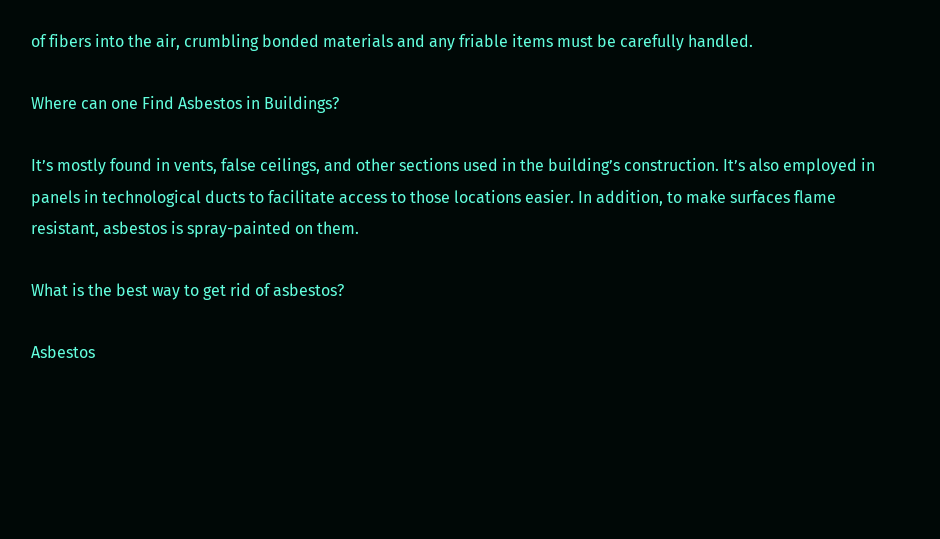of fibers into the air, crumbling bonded materials and any friable items must be carefully handled.

Where can one Find Asbestos in Buildings?

It’s mostly found in vents, false ceilings, and other sections used in the building’s construction. It’s also employed in panels in technological ducts to facilitate access to those locations easier. In addition, to make surfaces flame resistant, asbestos is spray-painted on them.

What is the best way to get rid of asbestos?

Asbestos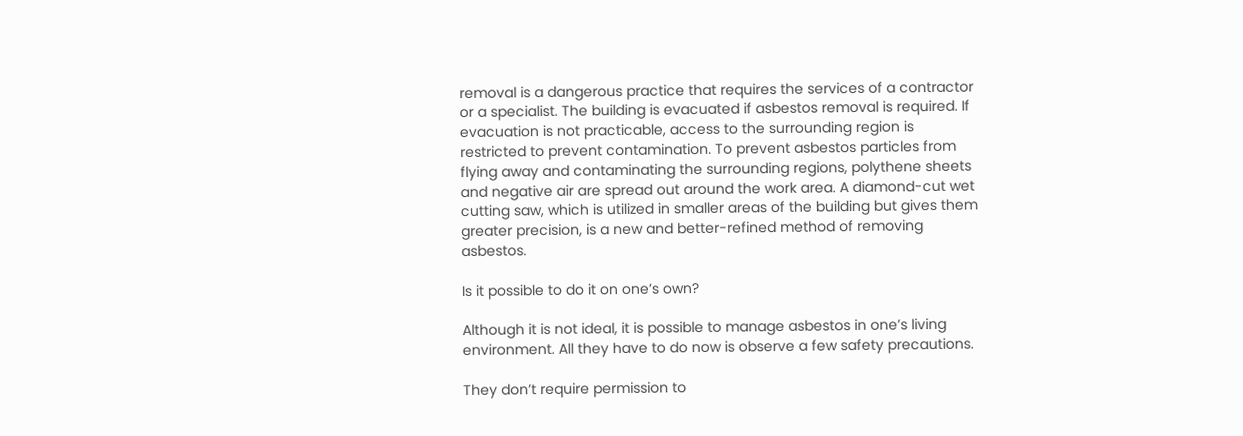removal is a dangerous practice that requires the services of a contractor or a specialist. The building is evacuated if asbestos removal is required. If evacuation is not practicable, access to the surrounding region is restricted to prevent contamination. To prevent asbestos particles from flying away and contaminating the surrounding regions, polythene sheets and negative air are spread out around the work area. A diamond-cut wet cutting saw, which is utilized in smaller areas of the building but gives them greater precision, is a new and better-refined method of removing asbestos.

Is it possible to do it on one’s own?

Although it is not ideal, it is possible to manage asbestos in one’s living environment. All they have to do now is observe a few safety precautions.

They don’t require permission to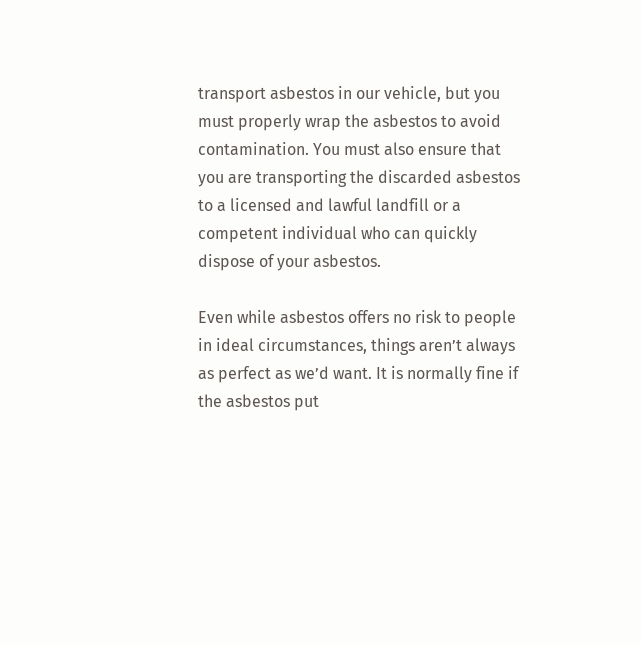transport asbestos in our vehicle, but you must properly wrap the asbestos to avoid contamination. You must also ensure that you are transporting the discarded asbestos to a licensed and lawful landfill or a competent individual who can quickly dispose of your asbestos.

Even while asbestos offers no risk to people in ideal circumstances, things aren’t always as perfect as we’d want. It is normally fine if the asbestos put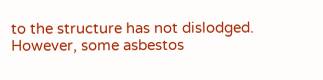to the structure has not dislodged. However, some asbestos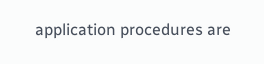application procedures are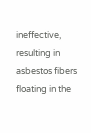ineffective, resulting in asbestos fibers floating in the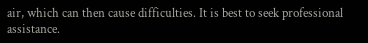air, which can then cause difficulties. It is best to seek professional assistance.